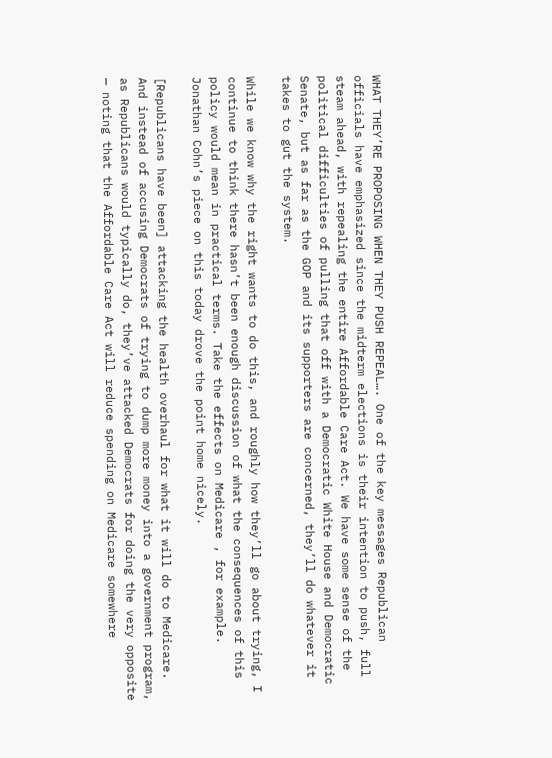WHAT THEY’RE PROPOSING WHEN THEY PUSH REPEAL…. One of the key messages Republican officials have emphasized since the midterm elections is their intention to push, full steam ahead, with repealing the entire Affordable Care Act. We have some sense of the political difficulties of pulling that off with a Democratic White House and Democratic Senate, but as far as the GOP and its supporters are concerned, they’ll do whatever it takes to gut the system.

While we know why the right wants to do this, and roughly how they’ll go about trying, I continue to think there hasn’t been enough discussion of what the consequences of this policy would mean in practical terms. Take the effects on Medicare , for example. Jonathan Cohn’s piece on this today drove the point home nicely.

[Republicans have been] attacking the health overhaul for what it will do to Medicare. And instead of accusing Democrats of trying to dump more money into a government program, as Republicans would typically do, they’ve attacked Democrats for doing the very opposite — noting that the Affordable Care Act will reduce spending on Medicare somewhere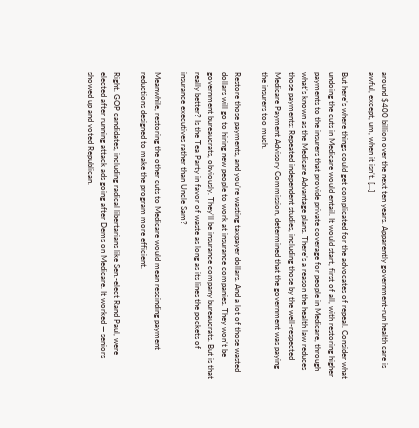around $400 billion over the next ten years. Apparently government-run health care is awful, except, um, when it isn’t. […]

But here’s where things could get complicated for the advocates of repeal. Consider what undoing the cuts in Medicare would entail. It would start, first of all, with restoring higher payments to the insurers that provide private coverage for people in Medicare, through what’s known as the Medicare Advantage plans. There’s a reason the health law reduces those payments: Repeated independent studies, including those by the well-respected Medicare Payment Advisory Commission, determined that the government was paying the insurers too much.

Restore those payments, and you’re wasting taxpayer dollars. And a lot of those wasted dollars will go to hiring new people to work at insurance companies. They won’t be government bureaucrats, obviously. They’ll be insurance company bureaucrats. But is that really better? Is the Tea Party in favor of waste as long as its lines the pockets of insurance executives rather than Uncle Sam?

Meanwhile, restoring the other cuts to Medicare would mean rescinding payment reductions designed to make the program more efficient.

Right. GOP candidates, including radical libertarians like Sen.-elect Rand Paul, were elected after running attack ads going after Dems on Medicare. It worked — seniors showed up and voted Republican.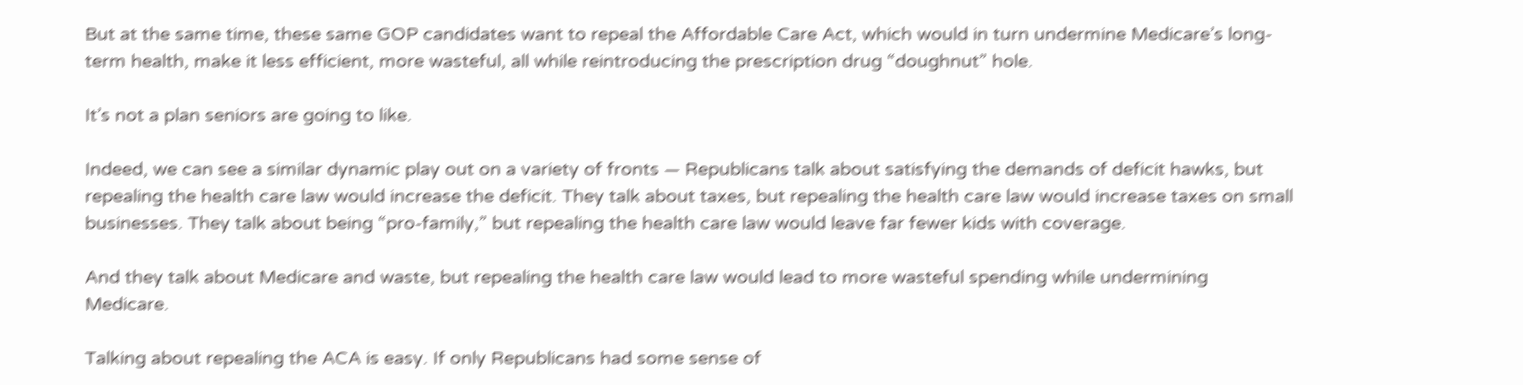But at the same time, these same GOP candidates want to repeal the Affordable Care Act, which would in turn undermine Medicare’s long-term health, make it less efficient, more wasteful, all while reintroducing the prescription drug “doughnut” hole.

It’s not a plan seniors are going to like.

Indeed, we can see a similar dynamic play out on a variety of fronts — Republicans talk about satisfying the demands of deficit hawks, but repealing the health care law would increase the deficit. They talk about taxes, but repealing the health care law would increase taxes on small businesses. They talk about being “pro-family,” but repealing the health care law would leave far fewer kids with coverage.

And they talk about Medicare and waste, but repealing the health care law would lead to more wasteful spending while undermining Medicare.

Talking about repealing the ACA is easy. If only Republicans had some sense of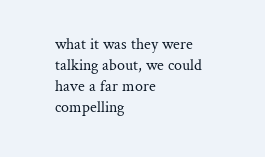what it was they were talking about, we could have a far more compelling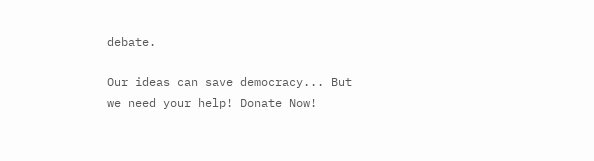debate.

Our ideas can save democracy... But we need your help! Donate Now!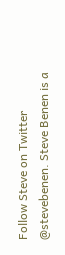Follow Steve on Twitter @stevebenen. Steve Benen is a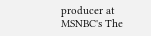producer at MSNBC's The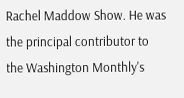Rachel Maddow Show. He was the principal contributor to the Washington Monthly's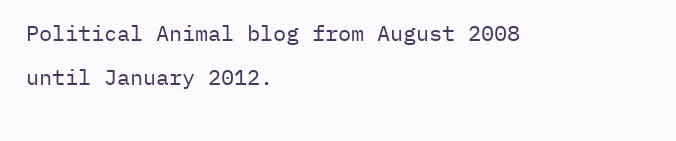Political Animal blog from August 2008 until January 2012.